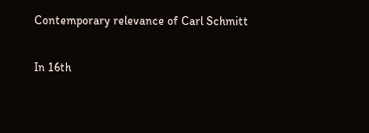Contemporary relevance of Carl Schmitt

In 16th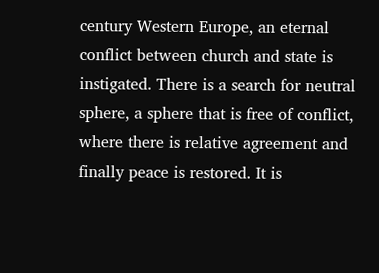century Western Europe, an eternal conflict between church and state is instigated. There is a search for neutral sphere, a sphere that is free of conflict, where there is relative agreement and finally peace is restored. It is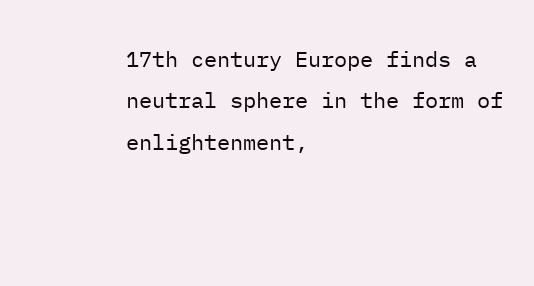17th century Europe finds a neutral sphere in the form of enlightenment,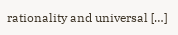rationality and universal […]